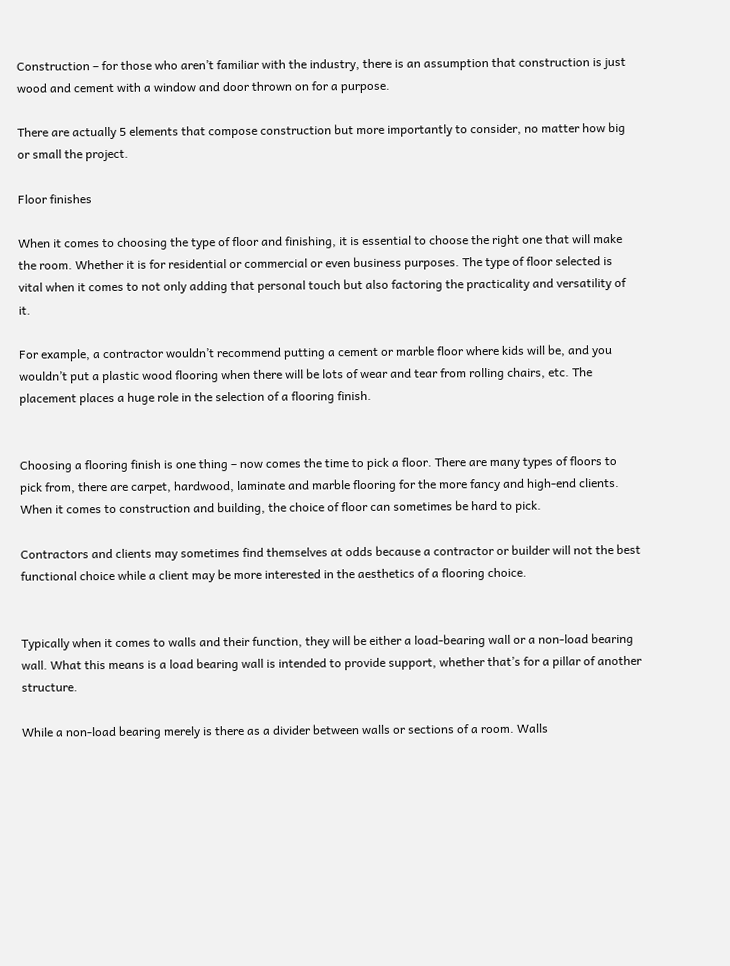Construction – for those who aren’t familiar with the industry, there is an assumption that construction is just wood and cement with a window and door thrown on for a purpose.

There are actually 5 elements that compose construction but more importantly to consider, no matter how big or small the project.

Floor finishes

When it comes to choosing the type of floor and finishing, it is essential to choose the right one that will make the room. Whether it is for residential or commercial or even business purposes. The type of floor selected is vital when it comes to not only adding that personal touch but also factoring the practicality and versatility of it.

For example, a contractor wouldn’t recommend putting a cement or marble floor where kids will be, and you wouldn’t put a plastic wood flooring when there will be lots of wear and tear from rolling chairs, etc. The placement places a huge role in the selection of a flooring finish.


Choosing a flooring finish is one thing – now comes the time to pick a floor. There are many types of floors to pick from, there are carpet, hardwood, laminate and marble flooring for the more fancy and high-end clients. When it comes to construction and building, the choice of floor can sometimes be hard to pick.

Contractors and clients may sometimes find themselves at odds because a contractor or builder will not the best functional choice while a client may be more interested in the aesthetics of a flooring choice.


Typically when it comes to walls and their function, they will be either a load-bearing wall or a non-load bearing wall. What this means is a load bearing wall is intended to provide support, whether that’s for a pillar of another structure.

While a non-load bearing merely is there as a divider between walls or sections of a room. Walls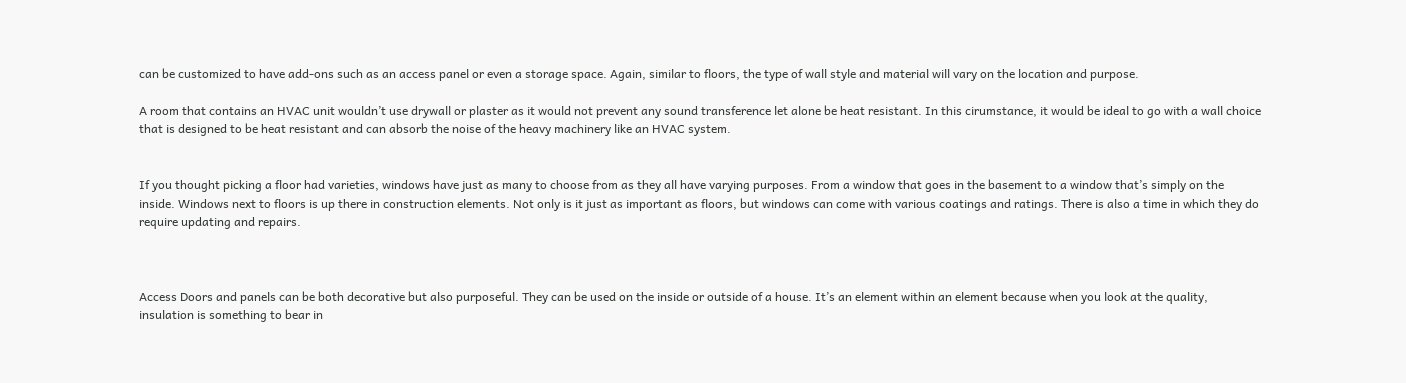can be customized to have add-ons such as an access panel or even a storage space. Again, similar to floors, the type of wall style and material will vary on the location and purpose.

A room that contains an HVAC unit wouldn’t use drywall or plaster as it would not prevent any sound transference let alone be heat resistant. In this cirumstance, it would be ideal to go with a wall choice that is designed to be heat resistant and can absorb the noise of the heavy machinery like an HVAC system.


If you thought picking a floor had varieties, windows have just as many to choose from as they all have varying purposes. From a window that goes in the basement to a window that’s simply on the inside. Windows next to floors is up there in construction elements. Not only is it just as important as floors, but windows can come with various coatings and ratings. There is also a time in which they do require updating and repairs.



Access Doors and panels can be both decorative but also purposeful. They can be used on the inside or outside of a house. It’s an element within an element because when you look at the quality, insulation is something to bear in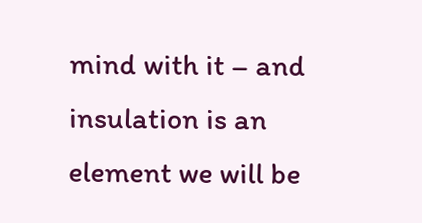mind with it – and insulation is an element we will be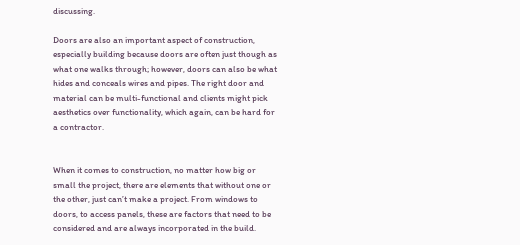discussing.

Doors are also an important aspect of construction, especially building because doors are often just though as what one walks through; however, doors can also be what hides and conceals wires and pipes. The right door and material can be multi-functional and clients might pick aesthetics over functionality, which again, can be hard for a contractor.


When it comes to construction, no matter how big or small the project, there are elements that without one or the other, just can’t make a project. From windows to doors, to access panels, these are factors that need to be considered and are always incorporated in the build.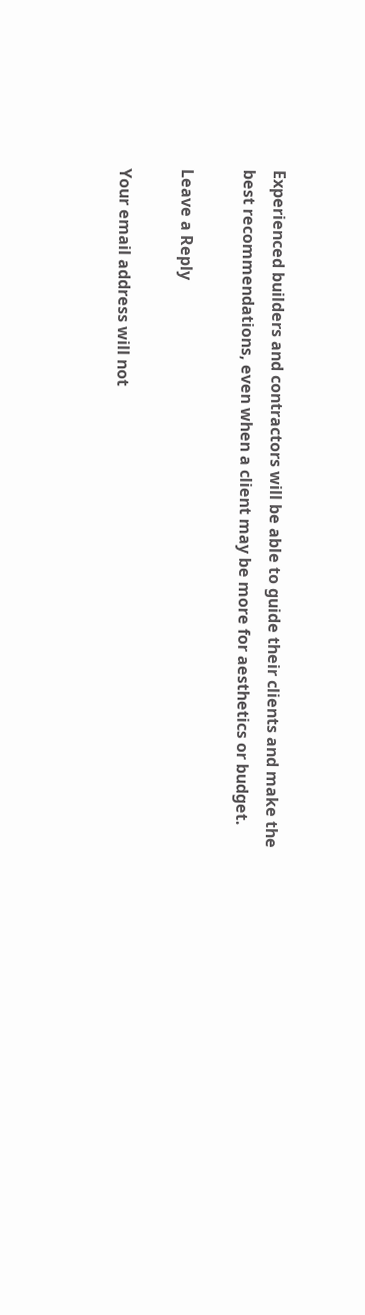Experienced builders and contractors will be able to guide their clients and make the best recommendations, even when a client may be more for aesthetics or budget.

Leave a Reply

Your email address will not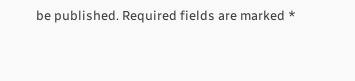be published. Required fields are marked *